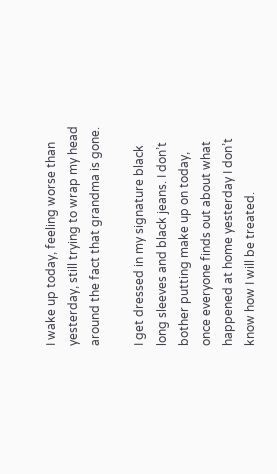I wake up today, feeling worse than yesterday, still trying to wrap my head around the fact that grandma is gone.

I get dressed in my signature black long sleeves and black jeans. I don’t bother putting make up on today, once everyone finds out about what happened at home yesterday I don’t know how I will be treated.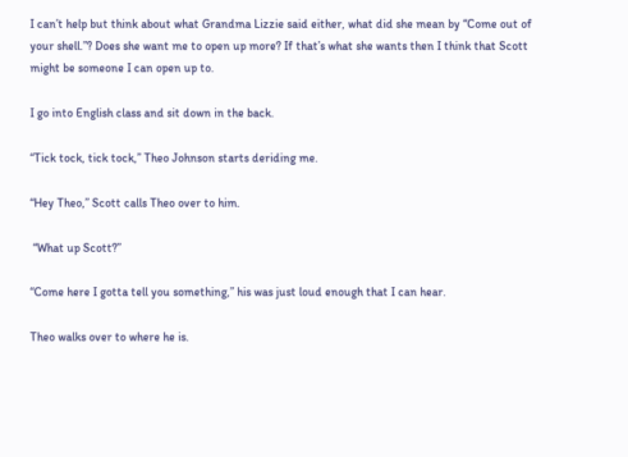I can’t help but think about what Grandma Lizzie said either, what did she mean by “Come out of your shell.”? Does she want me to open up more? If that’s what she wants then I think that Scott might be someone I can open up to.

I go into English class and sit down in the back.

“Tick tock, tick tock,” Theo Johnson starts deriding me.

“Hey Theo,” Scott calls Theo over to him.

 “What up Scott?”

“Come here I gotta tell you something,” his was just loud enough that I can hear.

Theo walks over to where he is.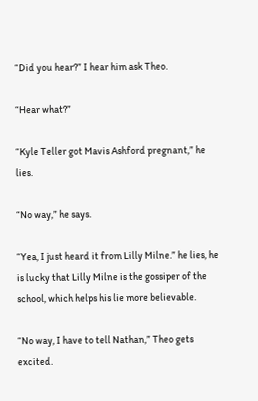“Did you hear?” I hear him ask Theo.

“Hear what?”

“Kyle Teller got Mavis Ashford pregnant,” he lies.

“No way,” he says.

“Yea, I just heard it from Lilly Milne.” he lies, he is lucky that Lilly Milne is the gossiper of the school, which helps his lie more believable.

“No way, I have to tell Nathan,” Theo gets excited.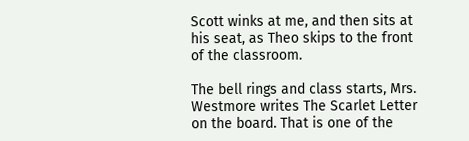Scott winks at me, and then sits at his seat, as Theo skips to the front of the classroom.

The bell rings and class starts, Mrs. Westmore writes The Scarlet Letter on the board. That is one of the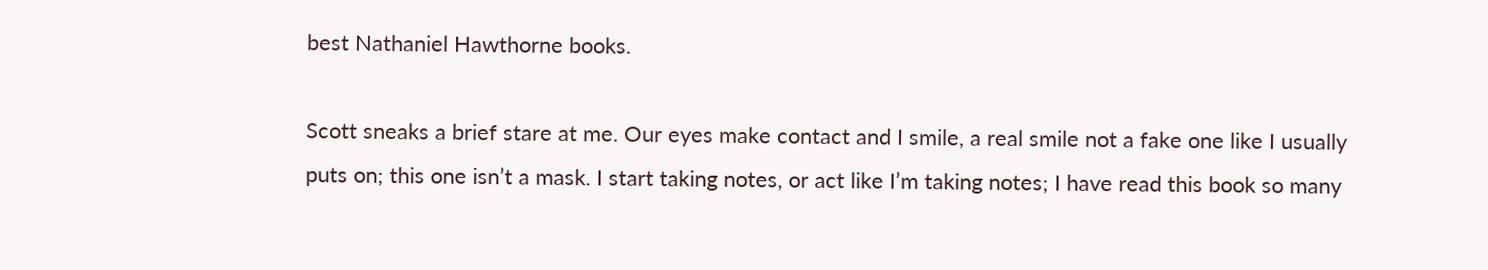best Nathaniel Hawthorne books.

Scott sneaks a brief stare at me. Our eyes make contact and I smile, a real smile not a fake one like I usually puts on; this one isn’t a mask. I start taking notes, or act like I’m taking notes; I have read this book so many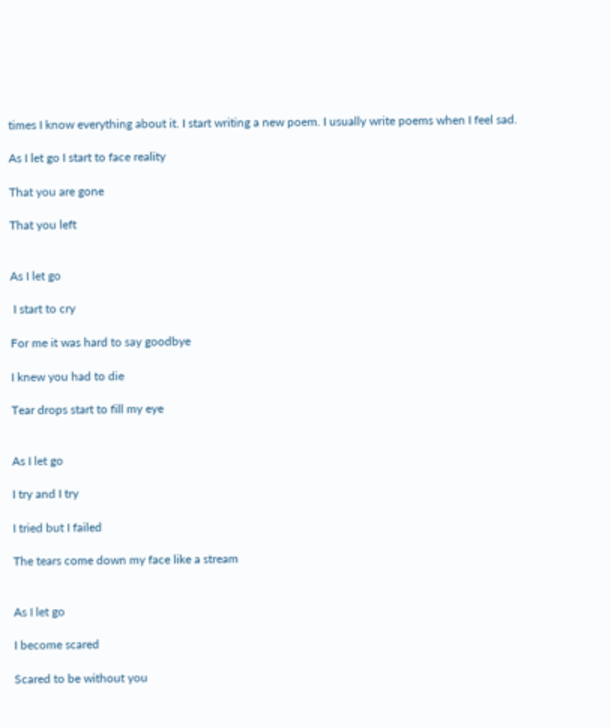times I know everything about it. I start writing a new poem. I usually write poems when I feel sad.

As I let go I start to face reality

That you are gone

That you left


As I let go

 I start to cry

For me it was hard to say goodbye

I knew you had to die

Tear drops start to fill my eye


As I let go

I try and I try

I tried but I failed

The tears come down my face like a stream


As I let go

I become scared

Scared to be without you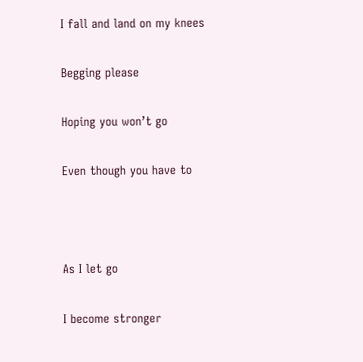I fall and land on my knees

Begging please

Hoping you won’t go

Even though you have to



As I let go

I become stronger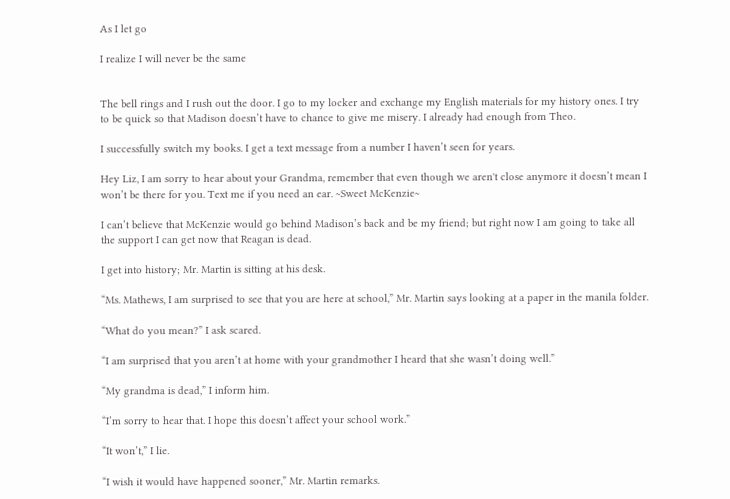As I let go

I realize I will never be the same


The bell rings and I rush out the door. I go to my locker and exchange my English materials for my history ones. I try to be quick so that Madison doesn’t have to chance to give me misery. I already had enough from Theo.

I successfully switch my books. I get a text message from a number I haven’t seen for years.

Hey Liz, I am sorry to hear about your Grandma, remember that even though we aren't close anymore it doesn’t mean I won’t be there for you. Text me if you need an ear. ~Sweet McKenzie~

I can’t believe that McKenzie would go behind Madison’s back and be my friend; but right now I am going to take all the support I can get now that Reagan is dead.

I get into history; Mr. Martin is sitting at his desk.

“Ms. Mathews, I am surprised to see that you are here at school,” Mr. Martin says looking at a paper in the manila folder.

“What do you mean?” I ask scared.

“I am surprised that you aren’t at home with your grandmother I heard that she wasn’t doing well.”

“My grandma is dead,” I inform him.

“I’m sorry to hear that. I hope this doesn’t affect your school work.”

“It won’t,” I lie.

“I wish it would have happened sooner,” Mr. Martin remarks.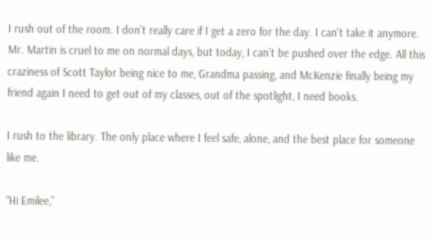I rush out of the room. I don’t really care if I get a zero for the day. I can’t take it anymore. Mr. Martin is cruel to me on normal days, but today, I can’t be pushed over the edge. All this craziness of Scott Taylor being nice to me, Grandma passing, and McKenzie finally being my friend again I need to get out of my classes, out of the spotlight, I need books.

I rush to the library. The only place where I feel safe, alone, and the best place for someone like me.

“Hi Emilee,”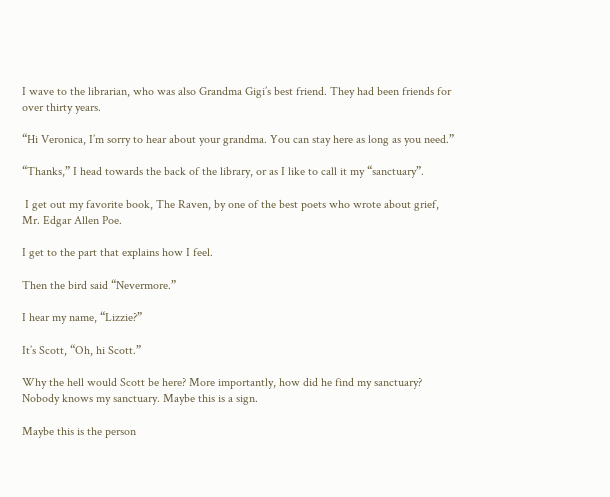I wave to the librarian, who was also Grandma Gigi’s best friend. They had been friends for over thirty years.

“Hi Veronica, I’m sorry to hear about your grandma. You can stay here as long as you need.”

“Thanks,” I head towards the back of the library, or as I like to call it my “sanctuary”.

 I get out my favorite book, The Raven, by one of the best poets who wrote about grief, Mr. Edgar Allen Poe.

I get to the part that explains how I feel.

Then the bird said “Nevermore.”

I hear my name, “Lizzie?”

It’s Scott, “Oh, hi Scott.”

Why the hell would Scott be here? More importantly, how did he find my sanctuary? Nobody knows my sanctuary. Maybe this is a sign.

Maybe this is the person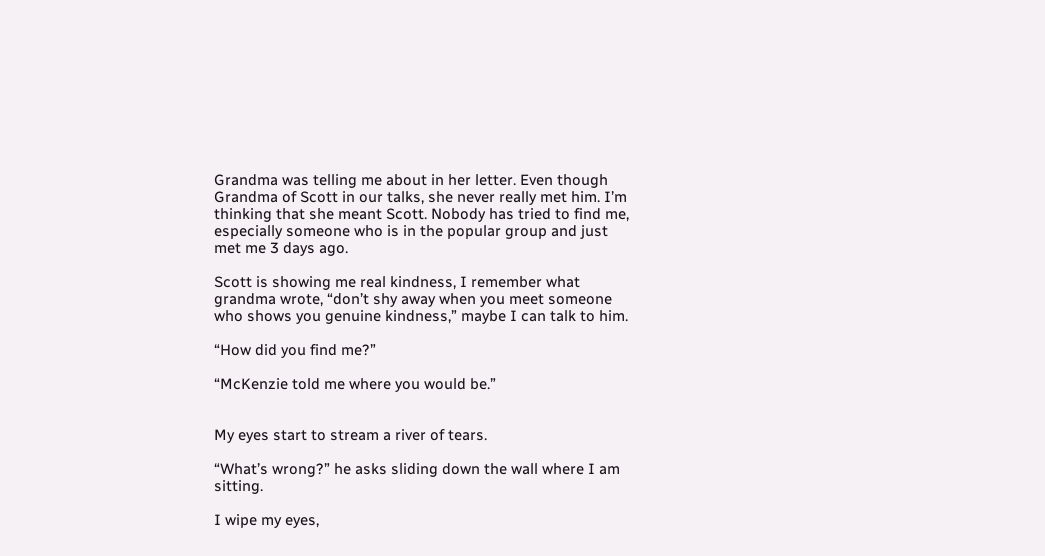Grandma was telling me about in her letter. Even though Grandma of Scott in our talks, she never really met him. I’m thinking that she meant Scott. Nobody has tried to find me, especially someone who is in the popular group and just met me 3 days ago.

Scott is showing me real kindness, I remember what grandma wrote, “don’t shy away when you meet someone who shows you genuine kindness,” maybe I can talk to him.

“How did you find me?”

“McKenzie told me where you would be.”


My eyes start to stream a river of tears.

“What’s wrong?” he asks sliding down the wall where I am sitting.

I wipe my eyes,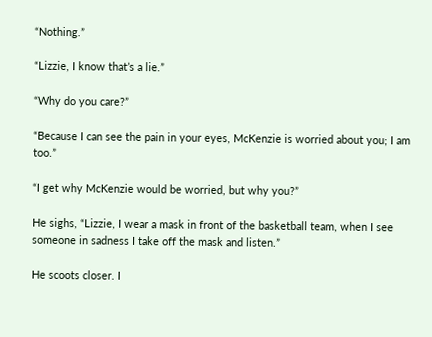“Nothing.”

“Lizzie, I know that’s a lie.”

“Why do you care?”

“Because I can see the pain in your eyes, McKenzie is worried about you; I am too.”

“I get why McKenzie would be worried, but why you?”

He sighs, “Lizzie, I wear a mask in front of the basketball team, when I see someone in sadness I take off the mask and listen.”

He scoots closer. I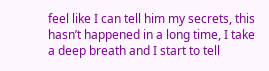feel like I can tell him my secrets, this hasn’t happened in a long time, I take a deep breath and I start to tell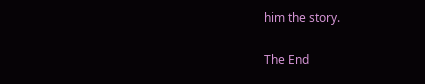him the story.

The End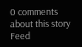0 comments about this story Feed